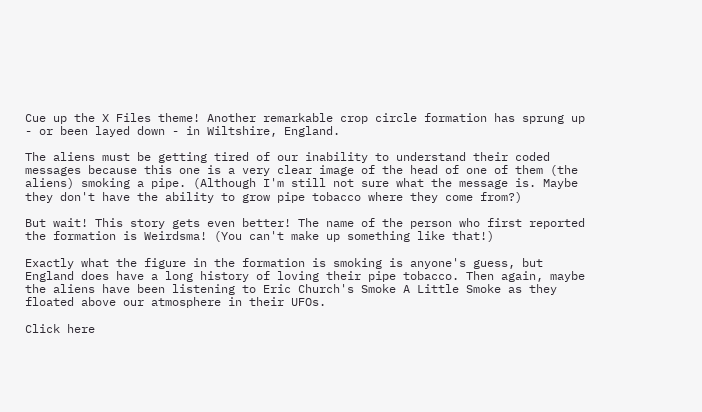Cue up the X Files theme! Another remarkable crop circle formation has sprung up - or been layed down - in Wiltshire, England.

The aliens must be getting tired of our inability to understand their coded messages because this one is a very clear image of the head of one of them (the aliens) smoking a pipe. (Although I'm still not sure what the message is. Maybe they don't have the ability to grow pipe tobacco where they come from?)

But wait! This story gets even better! The name of the person who first reported the formation is Weirdsma! (You can't make up something like that!)

Exactly what the figure in the formation is smoking is anyone's guess, but England does have a long history of loving their pipe tobacco. Then again, maybe the aliens have been listening to Eric Church's Smoke A Little Smoke as they floated above our atmosphere in their UFOs.

Click here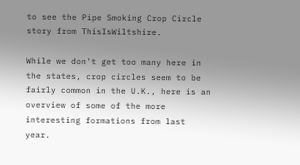to see the Pipe Smoking Crop Circle story from ThisIsWiltshire.

While we don't get too many here in the states, crop circles seem to be fairly common in the U.K., here is an overview of some of the more interesting formations from last year.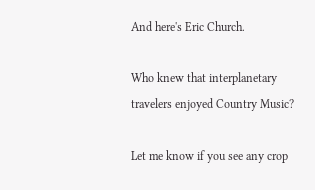And here's Eric Church.

Who knew that interplanetary travelers enjoyed Country Music?

Let me know if you see any crop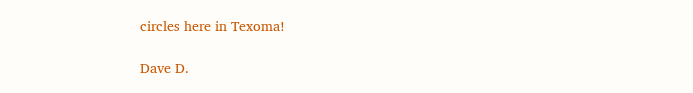circles here in Texoma!

Dave D.